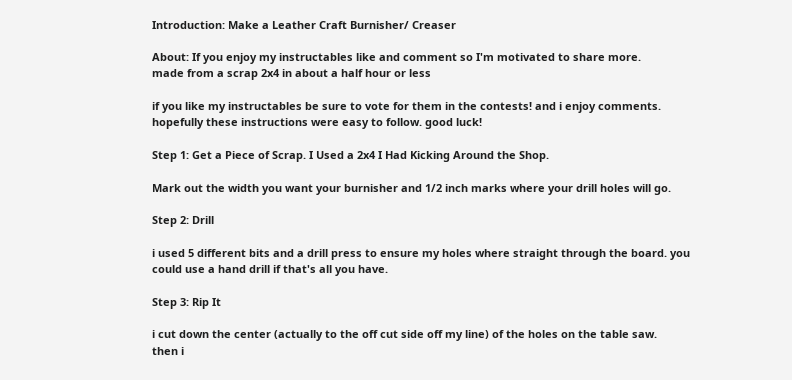Introduction: Make a Leather Craft Burnisher/ Creaser

About: If you enjoy my instructables like and comment so I'm motivated to share more.
made from a scrap 2x4 in about a half hour or less

if you like my instructables be sure to vote for them in the contests! and i enjoy comments.
hopefully these instructions were easy to follow. good luck!

Step 1: Get a Piece of Scrap. I Used a 2x4 I Had Kicking Around the Shop.

Mark out the width you want your burnisher and 1/2 inch marks where your drill holes will go.

Step 2: Drill

i used 5 different bits and a drill press to ensure my holes where straight through the board. you could use a hand drill if that's all you have.

Step 3: Rip It

i cut down the center (actually to the off cut side off my line) of the holes on the table saw.
then i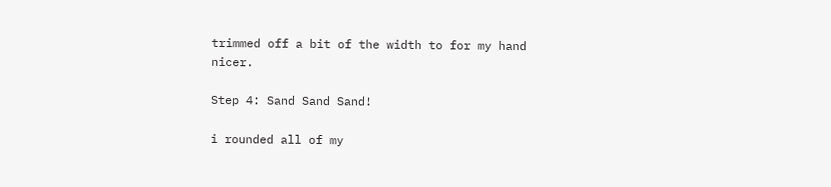trimmed off a bit of the width to for my hand nicer.

Step 4: Sand Sand Sand!

i rounded all of my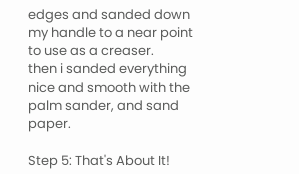edges and sanded down my handle to a near point to use as a creaser.
then i sanded everything nice and smooth with the palm sander, and sand paper.

Step 5: That's About It!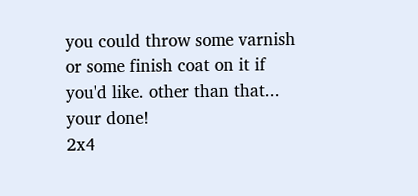you could throw some varnish or some finish coat on it if you'd like. other than that... your done!
2x4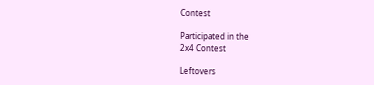Contest

Participated in the
2x4 Contest

Leftovers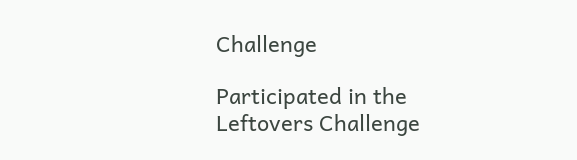Challenge

Participated in the
Leftovers Challenge